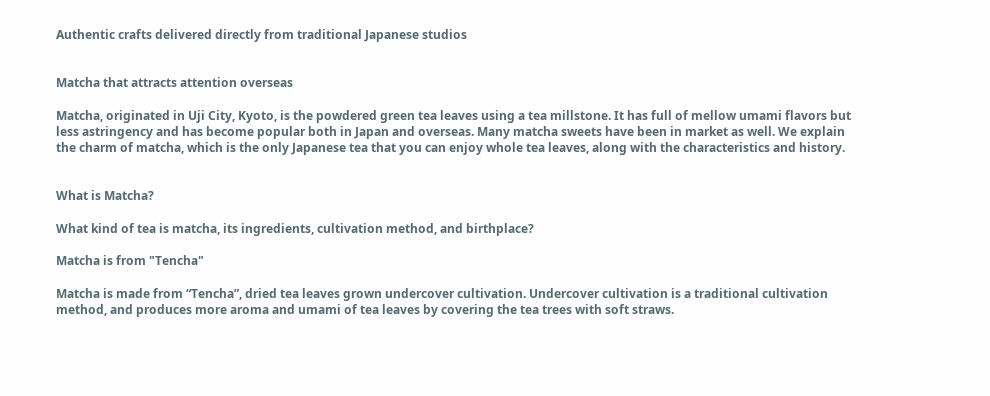Authentic crafts delivered directly from traditional Japanese studios


Matcha that attracts attention overseas

Matcha, originated in Uji City, Kyoto, is the powdered green tea leaves using a tea millstone. It has full of mellow umami flavors but less astringency and has become popular both in Japan and overseas. Many matcha sweets have been in market as well. We explain the charm of matcha, which is the only Japanese tea that you can enjoy whole tea leaves, along with the characteristics and history.


What is Matcha?

What kind of tea is matcha, its ingredients, cultivation method, and birthplace?

Matcha is from "Tencha"

Matcha is made from “Tencha”, dried tea leaves grown undercover cultivation. Undercover cultivation is a traditional cultivation method, and produces more aroma and umami of tea leaves by covering the tea trees with soft straws.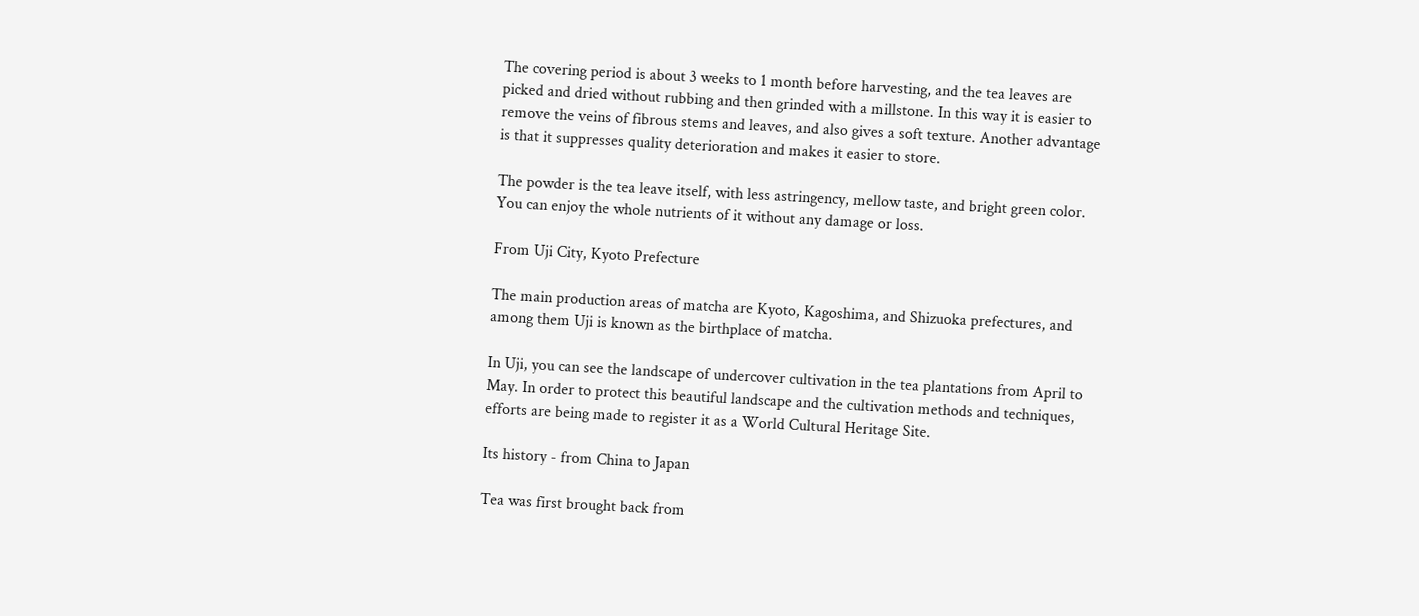The covering period is about 3 weeks to 1 month before harvesting, and the tea leaves are picked and dried without rubbing and then grinded with a millstone. In this way it is easier to remove the veins of fibrous stems and leaves, and also gives a soft texture. Another advantage is that it suppresses quality deterioration and makes it easier to store.

The powder is the tea leave itself, with less astringency, mellow taste, and bright green color. You can enjoy the whole nutrients of it without any damage or loss.

From Uji City, Kyoto Prefecture

The main production areas of matcha are Kyoto, Kagoshima, and Shizuoka prefectures, and among them Uji is known as the birthplace of matcha.

In Uji, you can see the landscape of undercover cultivation in the tea plantations from April to May. In order to protect this beautiful landscape and the cultivation methods and techniques, efforts are being made to register it as a World Cultural Heritage Site.

Its history - from China to Japan

Tea was first brought back from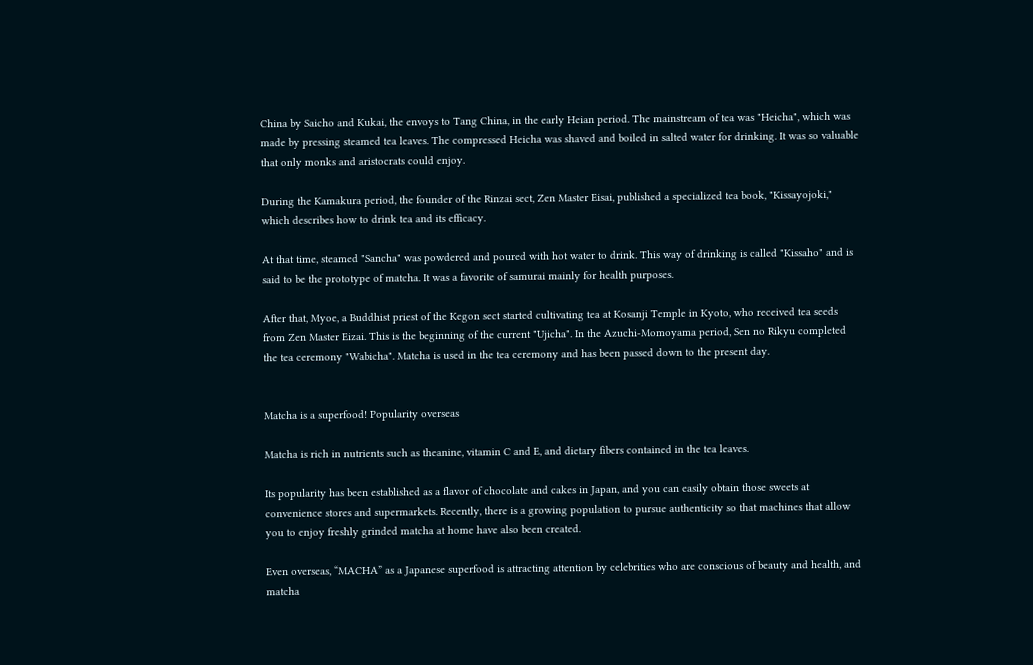China by Saicho and Kukai, the envoys to Tang China, in the early Heian period. The mainstream of tea was "Heicha", which was made by pressing steamed tea leaves. The compressed Heicha was shaved and boiled in salted water for drinking. It was so valuable that only monks and aristocrats could enjoy.

During the Kamakura period, the founder of the Rinzai sect, Zen Master Eisai, published a specialized tea book, "Kissayojoki," which describes how to drink tea and its efficacy.

At that time, steamed "Sancha" was powdered and poured with hot water to drink. This way of drinking is called "Kissaho" and is said to be the prototype of matcha. It was a favorite of samurai mainly for health purposes.

After that, Myoe, a Buddhist priest of the Kegon sect started cultivating tea at Kosanji Temple in Kyoto, who received tea seeds from Zen Master Eizai. This is the beginning of the current "Ujicha". In the Azuchi-Momoyama period, Sen no Rikyu completed the tea ceremony "Wabicha". Matcha is used in the tea ceremony and has been passed down to the present day.


Matcha is a superfood! Popularity overseas

Matcha is rich in nutrients such as theanine, vitamin C and E, and dietary fibers contained in the tea leaves.

Its popularity has been established as a flavor of chocolate and cakes in Japan, and you can easily obtain those sweets at convenience stores and supermarkets. Recently, there is a growing population to pursue authenticity so that machines that allow you to enjoy freshly grinded matcha at home have also been created.

Even overseas, “MACHA” as a Japanese superfood is attracting attention by celebrities who are conscious of beauty and health, and matcha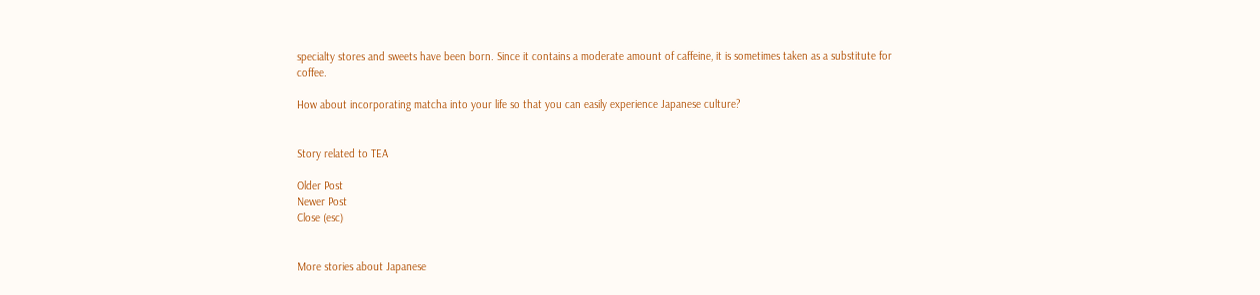specialty stores and sweets have been born. Since it contains a moderate amount of caffeine, it is sometimes taken as a substitute for coffee.

How about incorporating matcha into your life so that you can easily experience Japanese culture?


Story related to TEA

Older Post
Newer Post
Close (esc)


More stories about Japanese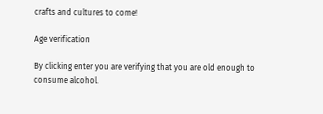crafts and cultures to come!

Age verification

By clicking enter you are verifying that you are old enough to consume alcohol.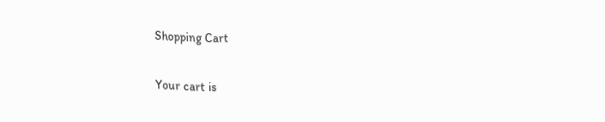Shopping Cart

Your cart is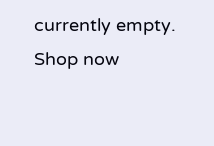currently empty.
Shop now